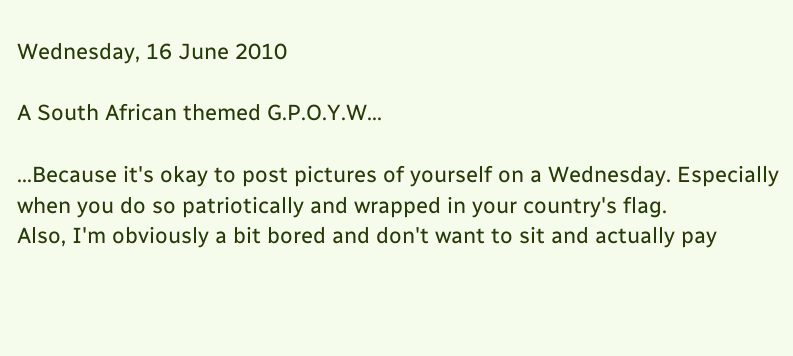Wednesday, 16 June 2010

A South African themed G.P.O.Y.W...

...Because it's okay to post pictures of yourself on a Wednesday. Especially when you do so patriotically and wrapped in your country's flag.
Also, I'm obviously a bit bored and don't want to sit and actually pay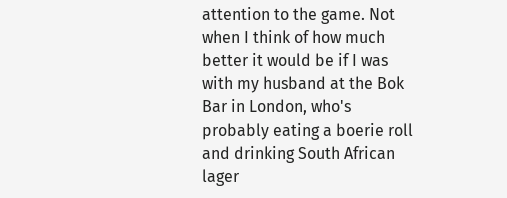attention to the game. Not when I think of how much better it would be if I was with my husband at the Bok Bar in London, who's probably eating a boerie roll and drinking South African lager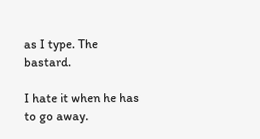as I type. The bastard.

I hate it when he has to go away.